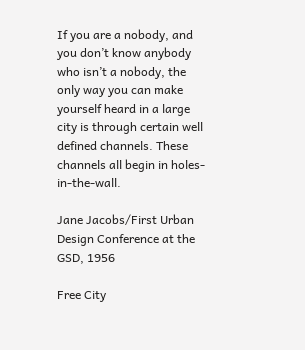If you are a nobody, and you don’t know anybody who isn’t a nobody, the only way you can make yourself heard in a large city is through certain well defined channels. These channels all begin in holes-in-the-wall.

Jane Jacobs/First Urban Design Conference at the GSD, 1956

Free City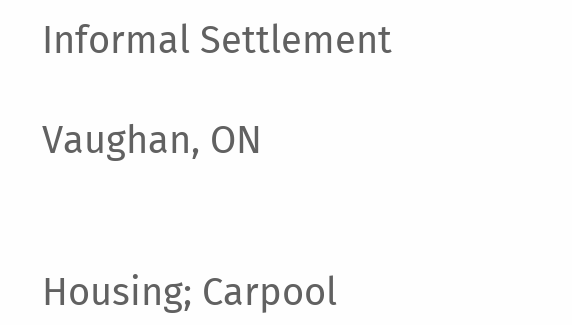Informal Settlement

Vaughan, ON


Housing; Carpool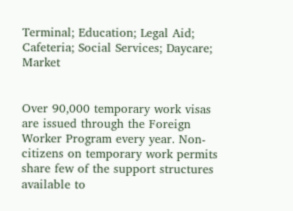Terminal; Education; Legal Aid; Cafeteria; Social Services; Daycare; Market


Over 90,000 temporary work visas are issued through the Foreign Worker Program every year. Non-citizens on temporary work permits share few of the support structures available to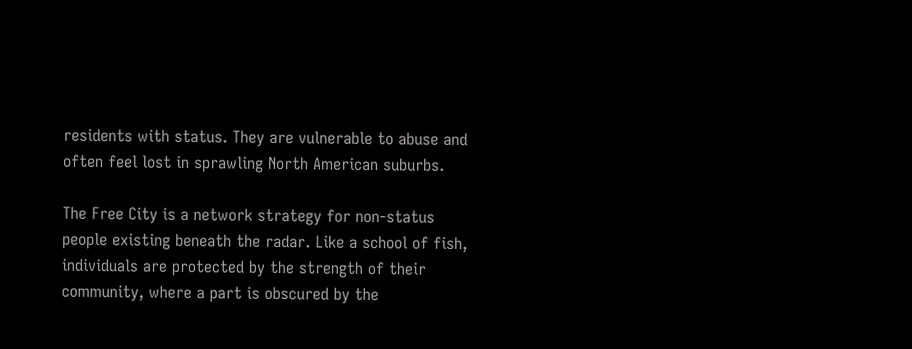residents with status. They are vulnerable to abuse and often feel lost in sprawling North American suburbs.

The Free City is a network strategy for non-status people existing beneath the radar. Like a school of fish, individuals are protected by the strength of their community, where a part is obscured by the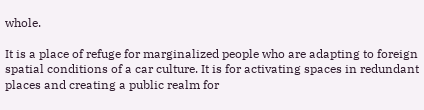whole.

It is a place of refuge for marginalized people who are adapting to foreign spatial conditions of a car culture. It is for activating spaces in redundant places and creating a public realm for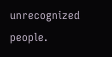unrecognized people.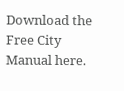Download the Free City Manual here.